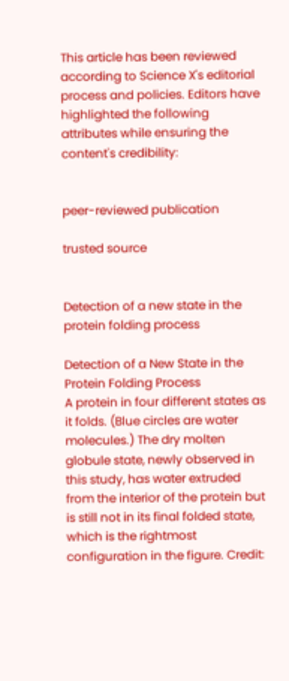This article has been reviewed according to Science X's editorial process and policies. Editors have highlighted the following attributes while ensuring the content's credibility:


peer-reviewed publication

trusted source


Detection of a new state in the protein folding process

Detection of a New State in the Protein Folding Process
A protein in four different states as it folds. (Blue circles are water molecules.) The dry molten globule state, newly observed in this study, has water extruded from the interior of the protein but is still not in its final folded state, which is the rightmost configuration in the figure. Credit: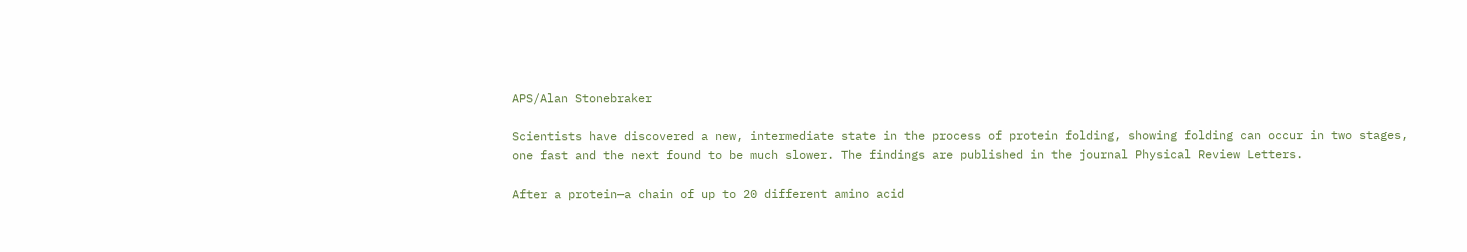APS/Alan Stonebraker

Scientists have discovered a new, intermediate state in the process of protein folding, showing folding can occur in two stages, one fast and the next found to be much slower. The findings are published in the journal Physical Review Letters.

After a protein—a chain of up to 20 different amino acid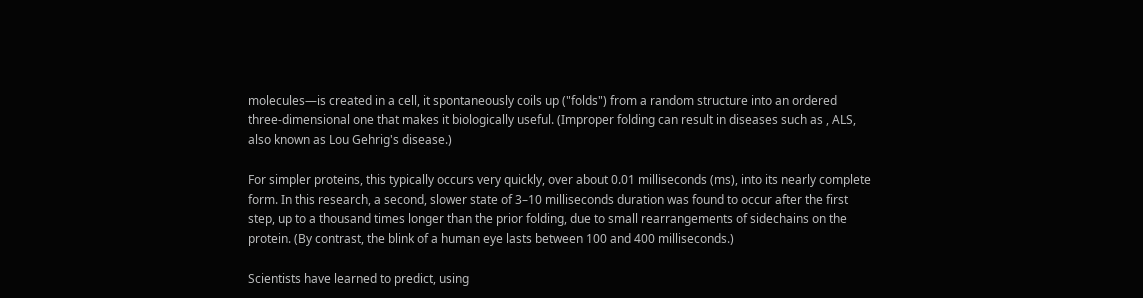molecules—is created in a cell, it spontaneously coils up ("folds") from a random structure into an ordered three-dimensional one that makes it biologically useful. (Improper folding can result in diseases such as , ALS, also known as Lou Gehrig's disease.)

For simpler proteins, this typically occurs very quickly, over about 0.01 milliseconds (ms), into its nearly complete form. In this research, a second, slower state of 3–10 milliseconds duration was found to occur after the first step, up to a thousand times longer than the prior folding, due to small rearrangements of sidechains on the protein. (By contrast, the blink of a human eye lasts between 100 and 400 milliseconds.)

Scientists have learned to predict, using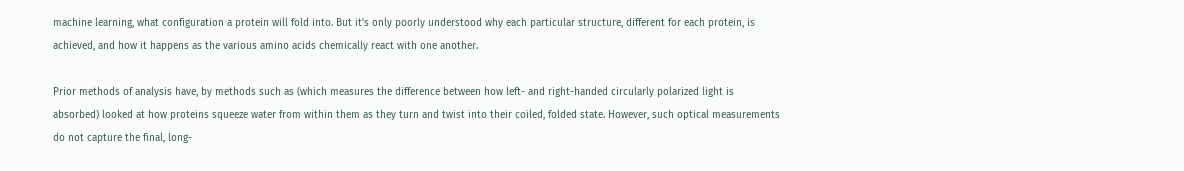machine learning, what configuration a protein will fold into. But it's only poorly understood why each particular structure, different for each protein, is achieved, and how it happens as the various amino acids chemically react with one another.

Prior methods of analysis have, by methods such as (which measures the difference between how left- and right-handed circularly polarized light is absorbed) looked at how proteins squeeze water from within them as they turn and twist into their coiled, folded state. However, such optical measurements do not capture the final, long-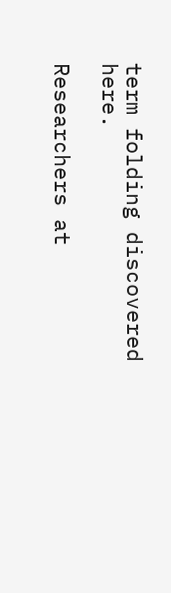term folding discovered here.

Researchers at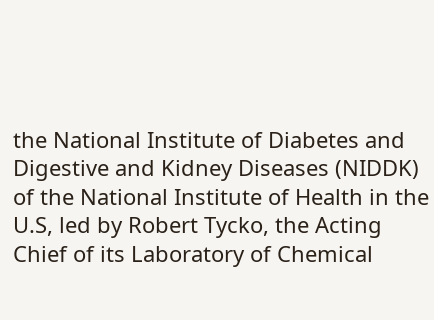the National Institute of Diabetes and Digestive and Kidney Diseases (NIDDK) of the National Institute of Health in the U.S, led by Robert Tycko, the Acting Chief of its Laboratory of Chemical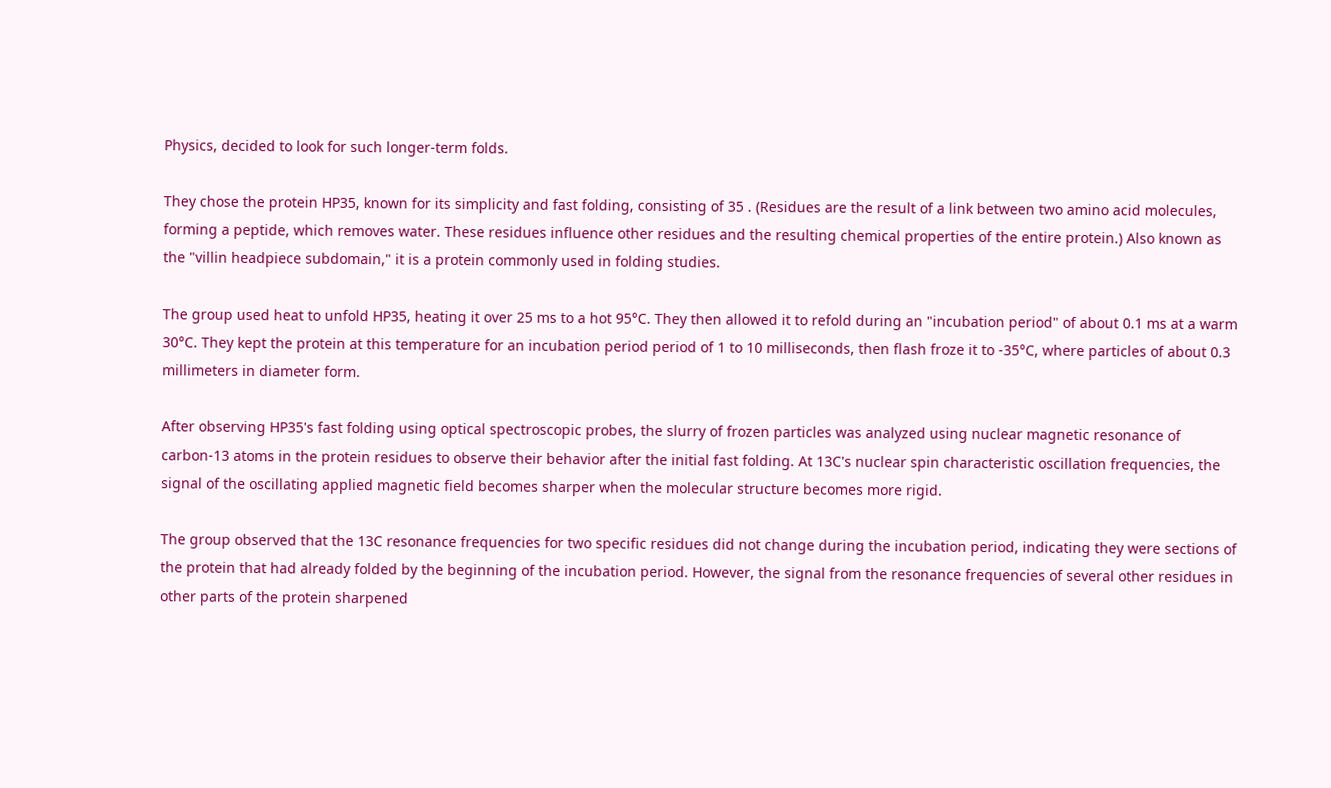Physics, decided to look for such longer-term folds.

They chose the protein HP35, known for its simplicity and fast folding, consisting of 35 . (Residues are the result of a link between two amino acid molecules, forming a peptide, which removes water. These residues influence other residues and the resulting chemical properties of the entire protein.) Also known as the "villin headpiece subdomain," it is a protein commonly used in folding studies.

The group used heat to unfold HP35, heating it over 25 ms to a hot 95°C. They then allowed it to refold during an "incubation period" of about 0.1 ms at a warm 30°C. They kept the protein at this temperature for an incubation period period of 1 to 10 milliseconds, then flash froze it to -35°C, where particles of about 0.3 millimeters in diameter form.

After observing HP35's fast folding using optical spectroscopic probes, the slurry of frozen particles was analyzed using nuclear magnetic resonance of carbon-13 atoms in the protein residues to observe their behavior after the initial fast folding. At 13C's nuclear spin characteristic oscillation frequencies, the signal of the oscillating applied magnetic field becomes sharper when the molecular structure becomes more rigid.

The group observed that the 13C resonance frequencies for two specific residues did not change during the incubation period, indicating they were sections of the protein that had already folded by the beginning of the incubation period. However, the signal from the resonance frequencies of several other residues in other parts of the protein sharpened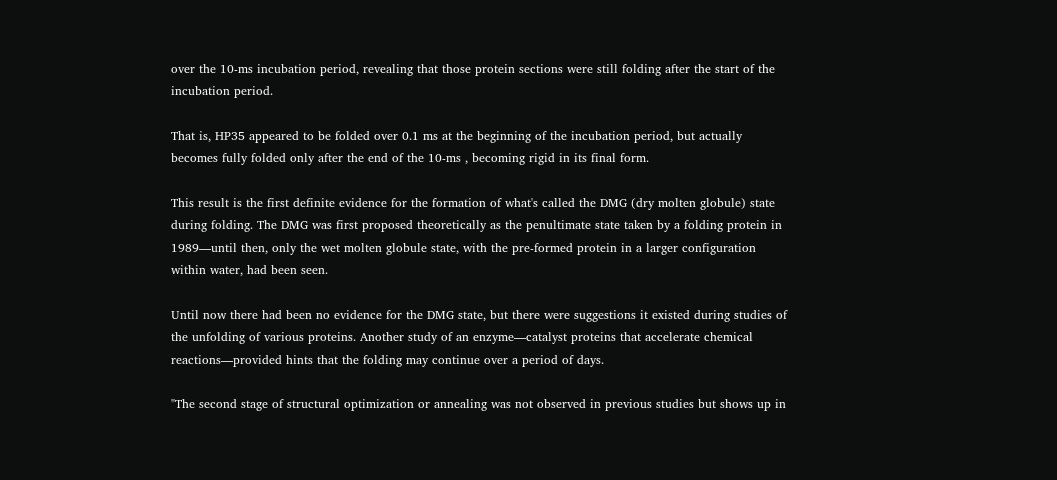over the 10-ms incubation period, revealing that those protein sections were still folding after the start of the incubation period.

That is, HP35 appeared to be folded over 0.1 ms at the beginning of the incubation period, but actually becomes fully folded only after the end of the 10-ms , becoming rigid in its final form.

This result is the first definite evidence for the formation of what's called the DMG (dry molten globule) state during folding. The DMG was first proposed theoretically as the penultimate state taken by a folding protein in 1989—until then, only the wet molten globule state, with the pre-formed protein in a larger configuration within water, had been seen.

Until now there had been no evidence for the DMG state, but there were suggestions it existed during studies of the unfolding of various proteins. Another study of an enzyme—catalyst proteins that accelerate chemical reactions—provided hints that the folding may continue over a period of days.

"The second stage of structural optimization or annealing was not observed in previous studies but shows up in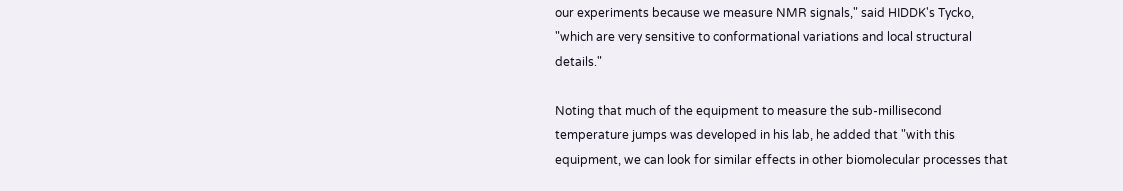our experiments because we measure NMR signals," said HIDDK's Tycko, "which are very sensitive to conformational variations and local structural details."

Noting that much of the equipment to measure the sub-millisecond temperature jumps was developed in his lab, he added that "with this equipment, we can look for similar effects in other biomolecular processes that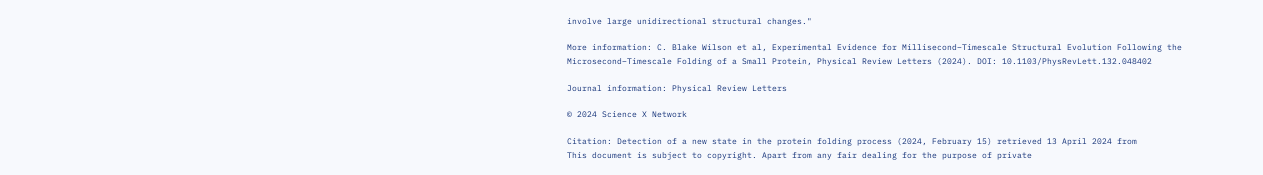involve large unidirectional structural changes."

More information: C. Blake Wilson et al, Experimental Evidence for Millisecond–Timescale Structural Evolution Following the Microsecond–Timescale Folding of a Small Protein, Physical Review Letters (2024). DOI: 10.1103/PhysRevLett.132.048402

Journal information: Physical Review Letters

© 2024 Science X Network

Citation: Detection of a new state in the protein folding process (2024, February 15) retrieved 13 April 2024 from
This document is subject to copyright. Apart from any fair dealing for the purpose of private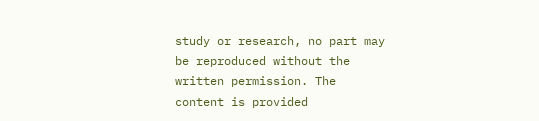study or research, no part may be reproduced without the written permission. The content is provided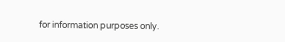for information purposes only.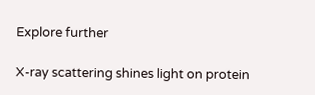Explore further

X-ray scattering shines light on protein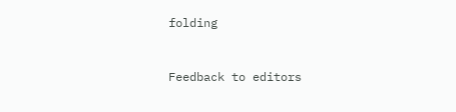folding


Feedback to editors